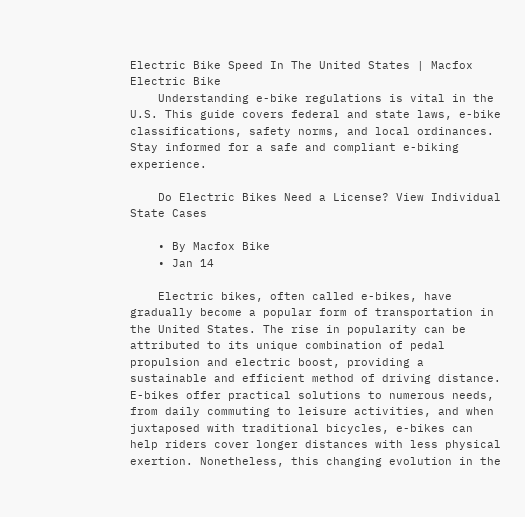Electric Bike Speed In The United States | Macfox Electric Bike
    Understanding e-bike regulations is vital in the U.S. This guide covers federal and state laws, e-bike classifications, safety norms, and local ordinances. Stay informed for a safe and compliant e-biking experience.

    Do Electric Bikes Need a License? View Individual State Cases

    • By Macfox Bike
    • Jan 14

    Electric bikes, often called e-bikes, have gradually become a popular form of transportation in the United States. The rise in popularity can be attributed to its unique combination of pedal propulsion and electric boost, providing a sustainable and efficient method of driving distance. E-bikes offer practical solutions to numerous needs, from daily commuting to leisure activities, and when juxtaposed with traditional bicycles, e-bikes can help riders cover longer distances with less physical exertion. Nonetheless, this changing evolution in the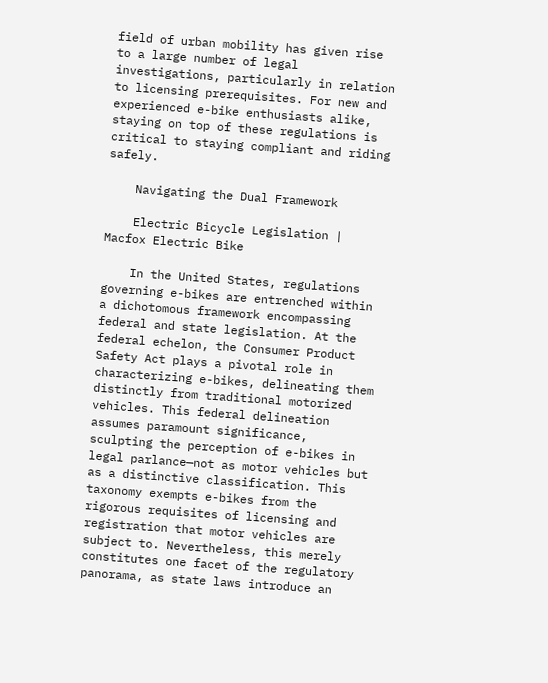field of urban mobility has given rise to a large number of legal investigations, particularly in relation to licensing prerequisites. For new and experienced e-bike enthusiasts alike, staying on top of these regulations is critical to staying compliant and riding safely.

    Navigating the Dual Framework

    Electric Bicycle Legislation | Macfox Electric Bike

    In the United States, regulations governing e-bikes are entrenched within a dichotomous framework encompassing federal and state legislation. At the federal echelon, the Consumer Product Safety Act plays a pivotal role in characterizing e-bikes, delineating them distinctly from traditional motorized vehicles. This federal delineation assumes paramount significance, sculpting the perception of e-bikes in legal parlance—not as motor vehicles but as a distinctive classification. This taxonomy exempts e-bikes from the rigorous requisites of licensing and registration that motor vehicles are subject to. Nevertheless, this merely constitutes one facet of the regulatory panorama, as state laws introduce an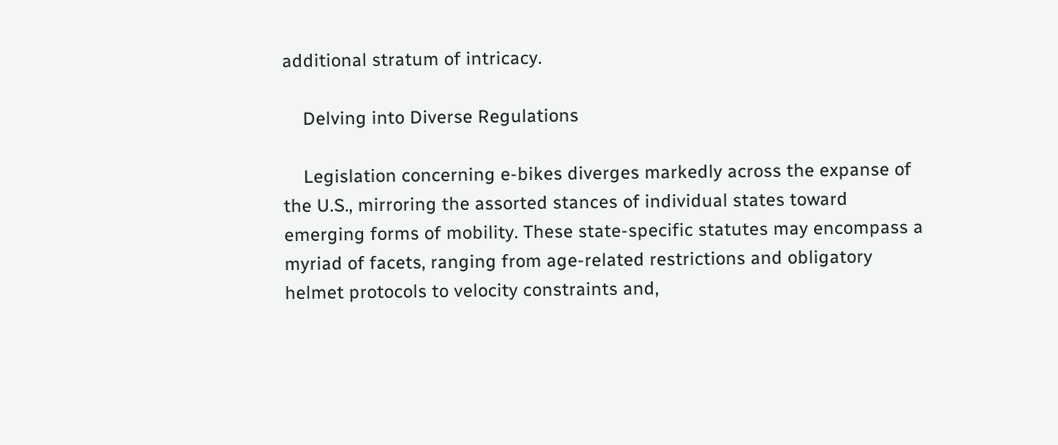additional stratum of intricacy.

    Delving into Diverse Regulations

    Legislation concerning e-bikes diverges markedly across the expanse of the U.S., mirroring the assorted stances of individual states toward emerging forms of mobility. These state-specific statutes may encompass a myriad of facets, ranging from age-related restrictions and obligatory helmet protocols to velocity constraints and,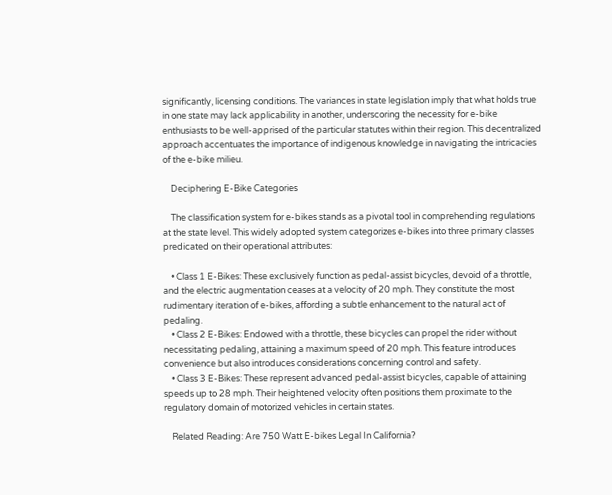significantly, licensing conditions. The variances in state legislation imply that what holds true in one state may lack applicability in another, underscoring the necessity for e-bike enthusiasts to be well-apprised of the particular statutes within their region. This decentralized approach accentuates the importance of indigenous knowledge in navigating the intricacies of the e-bike milieu.

    Deciphering E-Bike Categories

    The classification system for e-bikes stands as a pivotal tool in comprehending regulations at the state level. This widely adopted system categorizes e-bikes into three primary classes predicated on their operational attributes:

    • Class 1 E-Bikes: These exclusively function as pedal-assist bicycles, devoid of a throttle, and the electric augmentation ceases at a velocity of 20 mph. They constitute the most rudimentary iteration of e-bikes, affording a subtle enhancement to the natural act of pedaling.
    • Class 2 E-Bikes: Endowed with a throttle, these bicycles can propel the rider without necessitating pedaling, attaining a maximum speed of 20 mph. This feature introduces convenience but also introduces considerations concerning control and safety.
    • Class 3 E-Bikes: These represent advanced pedal-assist bicycles, capable of attaining speeds up to 28 mph. Their heightened velocity often positions them proximate to the regulatory domain of motorized vehicles in certain states.

    Related Reading: Are 750 Watt E-bikes Legal In California?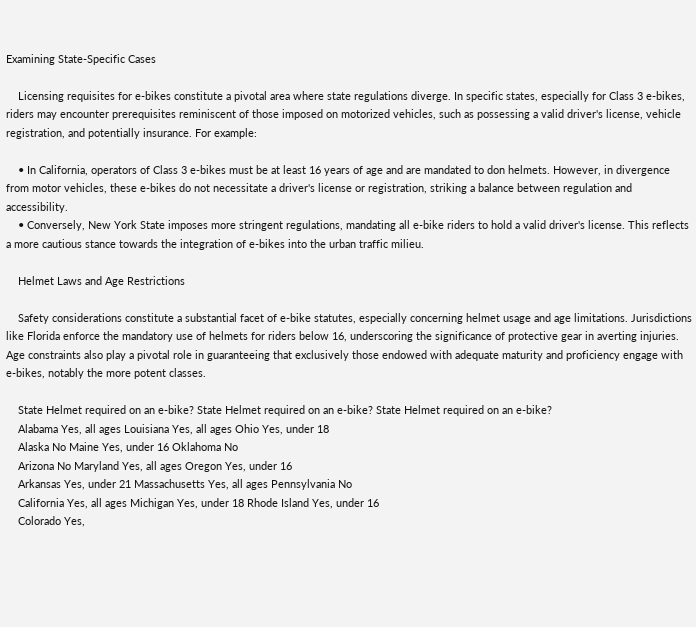Examining State-Specific Cases

    Licensing requisites for e-bikes constitute a pivotal area where state regulations diverge. In specific states, especially for Class 3 e-bikes, riders may encounter prerequisites reminiscent of those imposed on motorized vehicles, such as possessing a valid driver's license, vehicle registration, and potentially insurance. For example:

    • In California, operators of Class 3 e-bikes must be at least 16 years of age and are mandated to don helmets. However, in divergence from motor vehicles, these e-bikes do not necessitate a driver's license or registration, striking a balance between regulation and accessibility.
    • Conversely, New York State imposes more stringent regulations, mandating all e-bike riders to hold a valid driver's license. This reflects a more cautious stance towards the integration of e-bikes into the urban traffic milieu.

    Helmet Laws and Age Restrictions

    Safety considerations constitute a substantial facet of e-bike statutes, especially concerning helmet usage and age limitations. Jurisdictions like Florida enforce the mandatory use of helmets for riders below 16, underscoring the significance of protective gear in averting injuries. Age constraints also play a pivotal role in guaranteeing that exclusively those endowed with adequate maturity and proficiency engage with e-bikes, notably the more potent classes.

    State Helmet required on an e-bike? State Helmet required on an e-bike? State Helmet required on an e-bike?
    Alabama Yes, all ages Louisiana Yes, all ages Ohio Yes, under 18
    Alaska No Maine Yes, under 16 Oklahoma No
    Arizona No Maryland Yes, all ages Oregon Yes, under 16
    Arkansas Yes, under 21 Massachusetts Yes, all ages Pennsylvania No
    California Yes, all ages Michigan Yes, under 18 Rhode Island Yes, under 16
    Colorado Yes,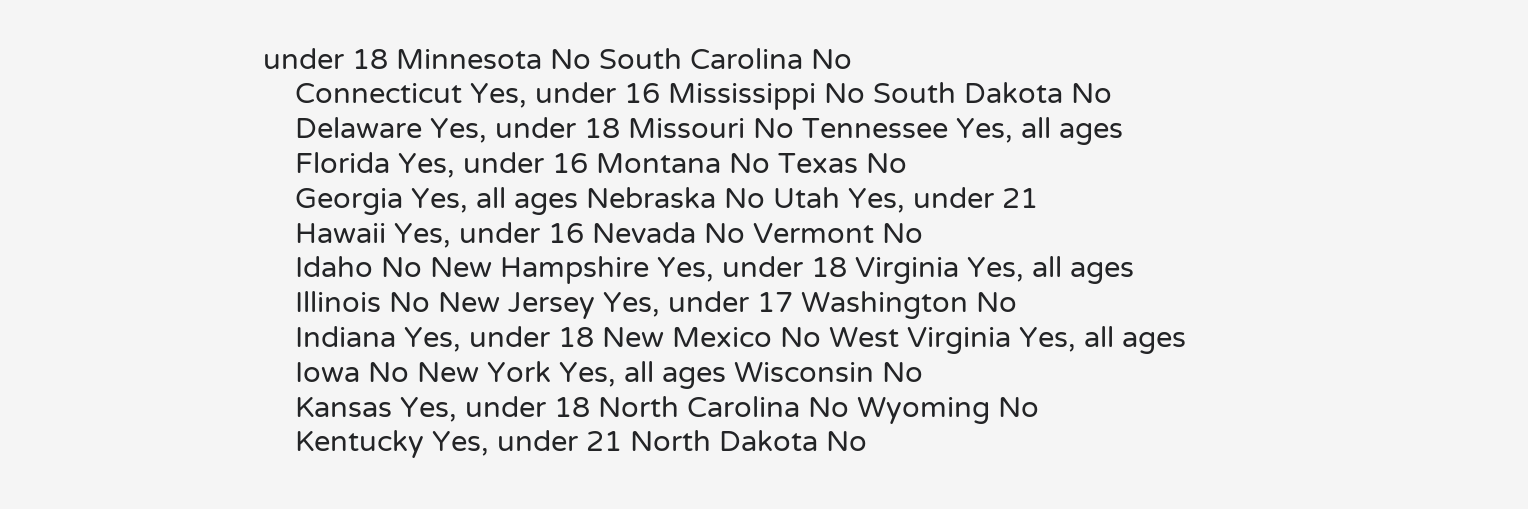under 18 Minnesota No South Carolina No
    Connecticut Yes, under 16 Mississippi No South Dakota No
    Delaware Yes, under 18 Missouri No Tennessee Yes, all ages
    Florida Yes, under 16 Montana No Texas No
    Georgia Yes, all ages Nebraska No Utah Yes, under 21
    Hawaii Yes, under 16 Nevada No Vermont No
    Idaho No New Hampshire Yes, under 18 Virginia Yes, all ages
    Illinois No New Jersey Yes, under 17 Washington No
    Indiana Yes, under 18 New Mexico No West Virginia Yes, all ages
    Iowa No New York Yes, all ages Wisconsin No
    Kansas Yes, under 18 North Carolina No Wyoming No
    Kentucky Yes, under 21 North Dakota No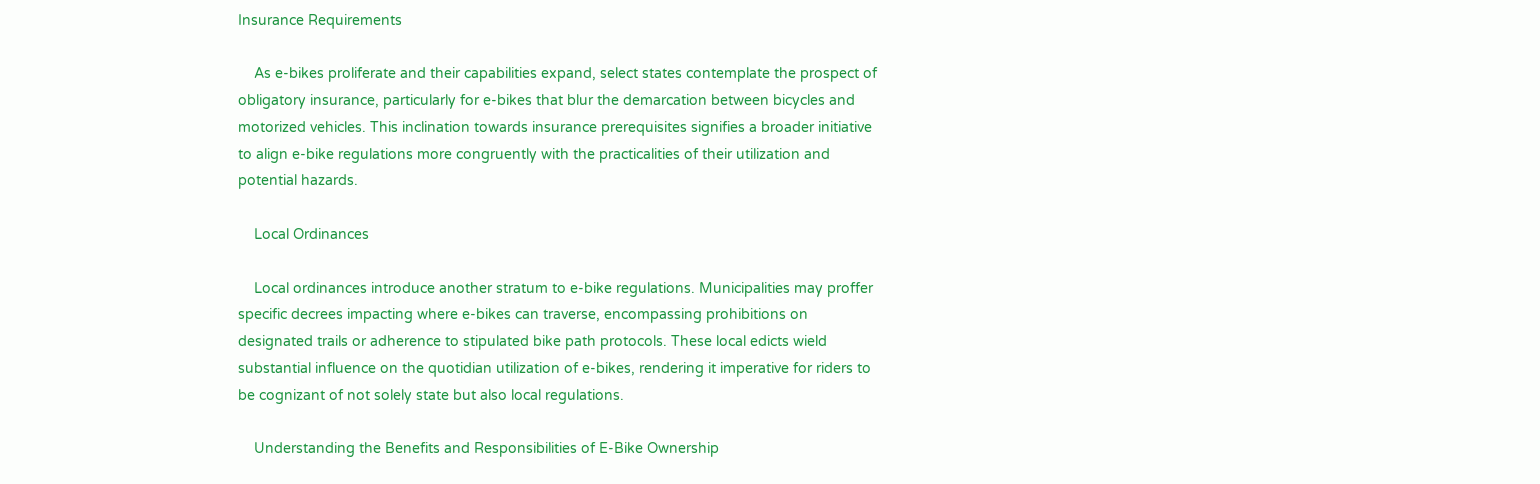Insurance Requirements

    As e-bikes proliferate and their capabilities expand, select states contemplate the prospect of obligatory insurance, particularly for e-bikes that blur the demarcation between bicycles and motorized vehicles. This inclination towards insurance prerequisites signifies a broader initiative to align e-bike regulations more congruently with the practicalities of their utilization and potential hazards.

    Local Ordinances

    Local ordinances introduce another stratum to e-bike regulations. Municipalities may proffer specific decrees impacting where e-bikes can traverse, encompassing prohibitions on designated trails or adherence to stipulated bike path protocols. These local edicts wield substantial influence on the quotidian utilization of e-bikes, rendering it imperative for riders to be cognizant of not solely state but also local regulations.

    Understanding the Benefits and Responsibilities of E-Bike Ownership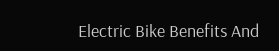Electric Bike Benefits And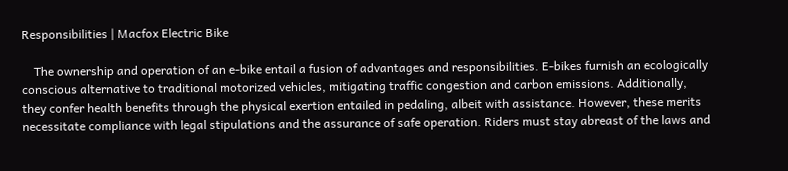Responsibilities | Macfox Electric Bike

    The ownership and operation of an e-bike entail a fusion of advantages and responsibilities. E-bikes furnish an ecologically conscious alternative to traditional motorized vehicles, mitigating traffic congestion and carbon emissions. Additionally, they confer health benefits through the physical exertion entailed in pedaling, albeit with assistance. However, these merits necessitate compliance with legal stipulations and the assurance of safe operation. Riders must stay abreast of the laws and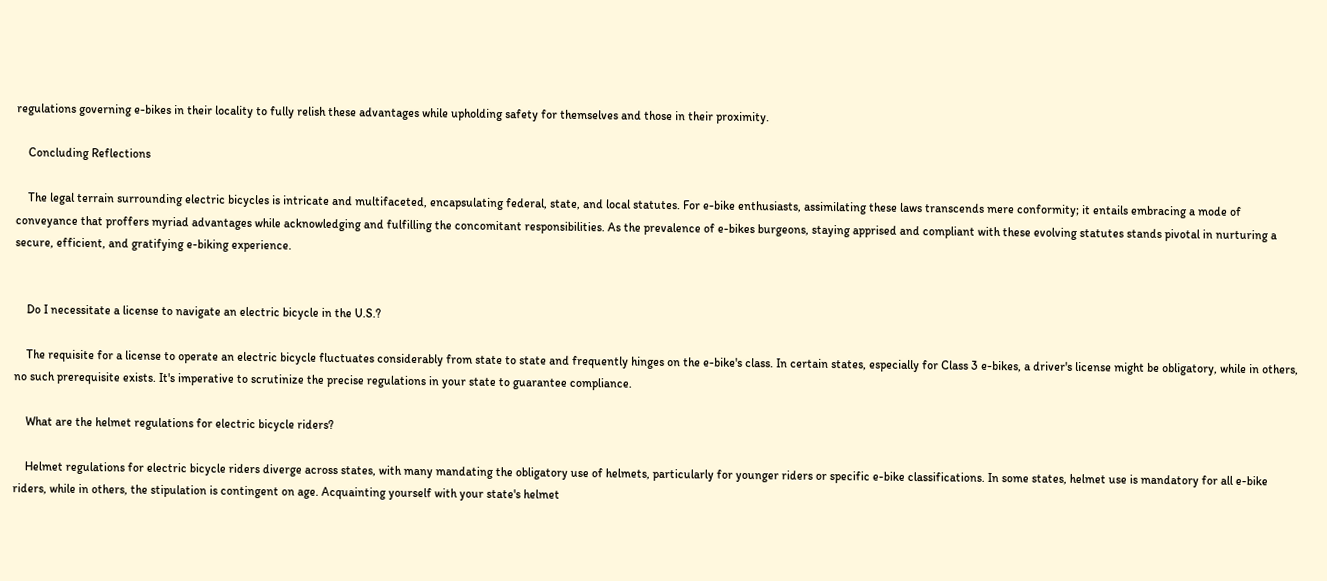regulations governing e-bikes in their locality to fully relish these advantages while upholding safety for themselves and those in their proximity.

    Concluding Reflections

    The legal terrain surrounding electric bicycles is intricate and multifaceted, encapsulating federal, state, and local statutes. For e-bike enthusiasts, assimilating these laws transcends mere conformity; it entails embracing a mode of conveyance that proffers myriad advantages while acknowledging and fulfilling the concomitant responsibilities. As the prevalence of e-bikes burgeons, staying apprised and compliant with these evolving statutes stands pivotal in nurturing a secure, efficient, and gratifying e-biking experience.


    Do I necessitate a license to navigate an electric bicycle in the U.S.?

    The requisite for a license to operate an electric bicycle fluctuates considerably from state to state and frequently hinges on the e-bike's class. In certain states, especially for Class 3 e-bikes, a driver's license might be obligatory, while in others, no such prerequisite exists. It's imperative to scrutinize the precise regulations in your state to guarantee compliance.

    What are the helmet regulations for electric bicycle riders?

    Helmet regulations for electric bicycle riders diverge across states, with many mandating the obligatory use of helmets, particularly for younger riders or specific e-bike classifications. In some states, helmet use is mandatory for all e-bike riders, while in others, the stipulation is contingent on age. Acquainting yourself with your state's helmet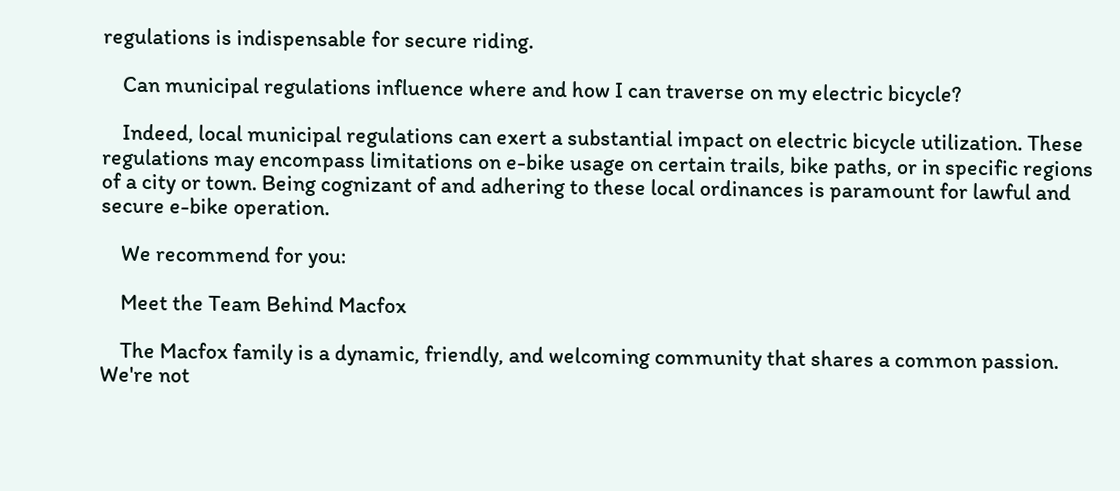regulations is indispensable for secure riding.

    Can municipal regulations influence where and how I can traverse on my electric bicycle?

    Indeed, local municipal regulations can exert a substantial impact on electric bicycle utilization. These regulations may encompass limitations on e-bike usage on certain trails, bike paths, or in specific regions of a city or town. Being cognizant of and adhering to these local ordinances is paramount for lawful and secure e-bike operation.

    We recommend for you:

    Meet the Team Behind Macfox

    The Macfox family is a dynamic, friendly, and welcoming community that shares a common passion. We're not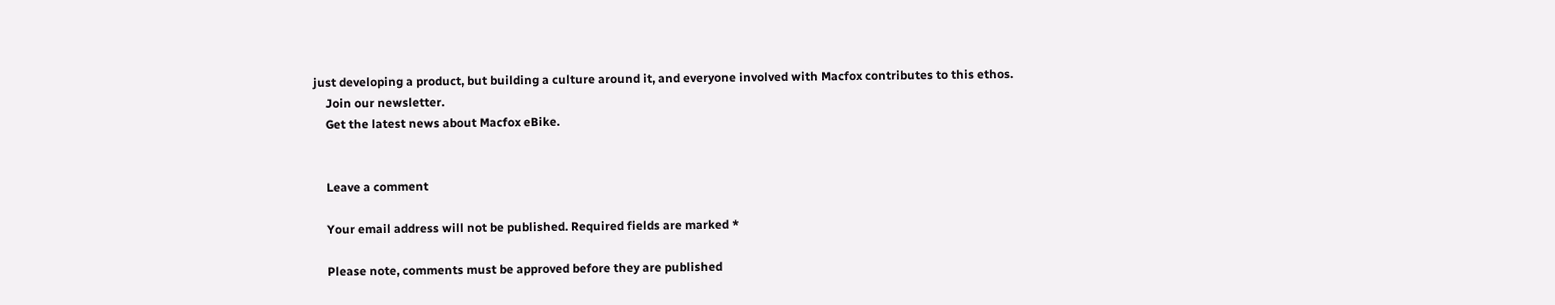just developing a product, but building a culture around it, and everyone involved with Macfox contributes to this ethos.
    Join our newsletter.
    Get the latest news about Macfox eBike.


    Leave a comment

    Your email address will not be published. Required fields are marked *

    Please note, comments must be approved before they are published